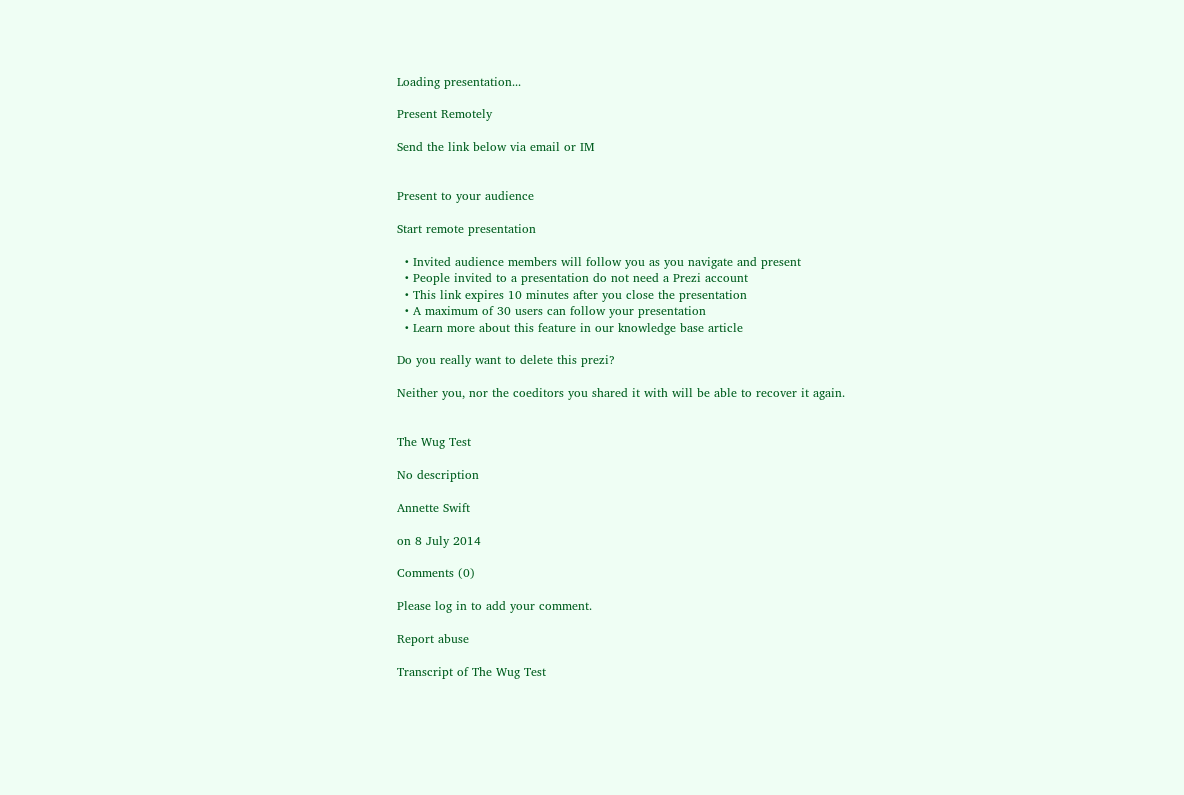Loading presentation...

Present Remotely

Send the link below via email or IM


Present to your audience

Start remote presentation

  • Invited audience members will follow you as you navigate and present
  • People invited to a presentation do not need a Prezi account
  • This link expires 10 minutes after you close the presentation
  • A maximum of 30 users can follow your presentation
  • Learn more about this feature in our knowledge base article

Do you really want to delete this prezi?

Neither you, nor the coeditors you shared it with will be able to recover it again.


The Wug Test

No description

Annette Swift

on 8 July 2014

Comments (0)

Please log in to add your comment.

Report abuse

Transcript of The Wug Test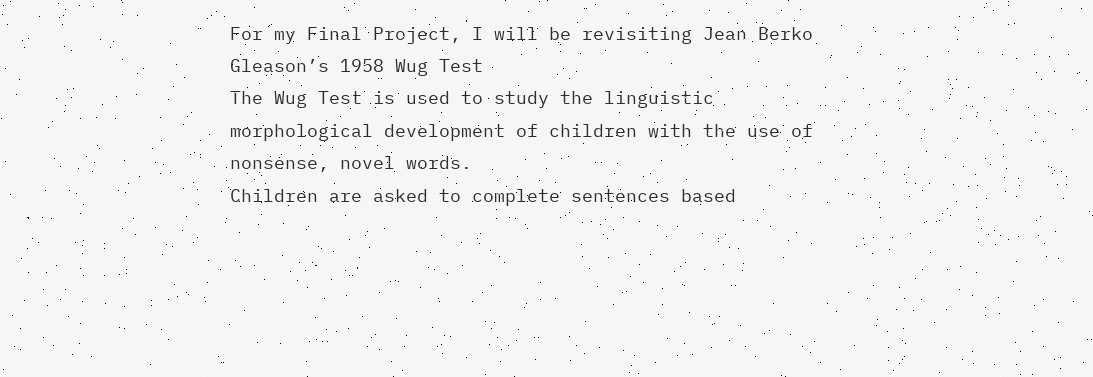For my Final Project, I will be revisiting Jean Berko Gleason’s 1958 Wug Test
The Wug Test is used to study the linguistic morphological development of children with the use of nonsense, novel words.
Children are asked to complete sentences based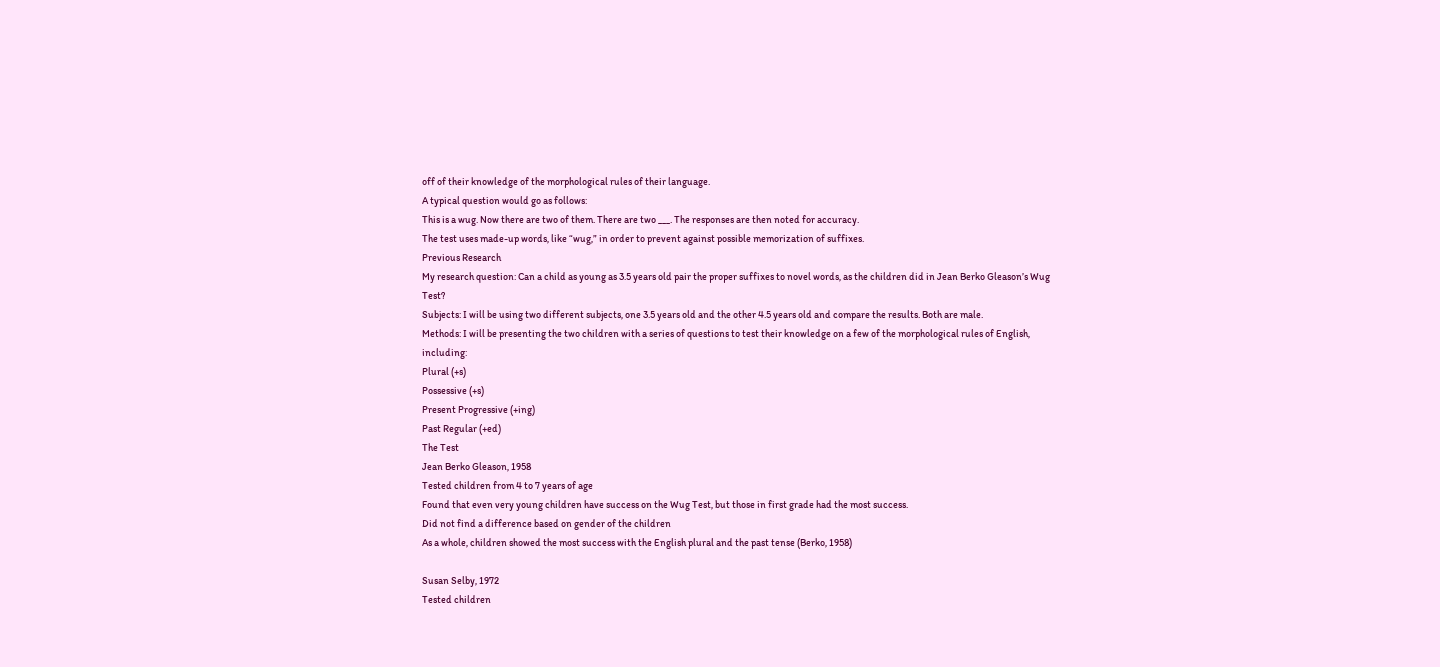off of their knowledge of the morphological rules of their language.
A typical question would go as follows:
This is a wug. Now there are two of them. There are two ___. The responses are then noted for accuracy.
The test uses made-up words, like “wug,” in order to prevent against possible memorization of suffixes.
Previous Research
My research question: Can a child as young as 3.5 years old pair the proper suffixes to novel words, as the children did in Jean Berko Gleason’s Wug Test?
Subjects: I will be using two different subjects, one 3.5 years old and the other 4.5 years old and compare the results. Both are male.
Methods: I will be presenting the two children with a series of questions to test their knowledge on a few of the morphological rules of English, including:
Plural (+s)
Possessive (+s)
Present Progressive (+ing)
Past Regular (+ed)
The Test
Jean Berko Gleason, 1958
Tested children from 4 to 7 years of age
Found that even very young children have success on the Wug Test, but those in first grade had the most success.
Did not find a difference based on gender of the children
As a whole, children showed the most success with the English plural and the past tense (Berko, 1958)

Susan Selby, 1972
Tested children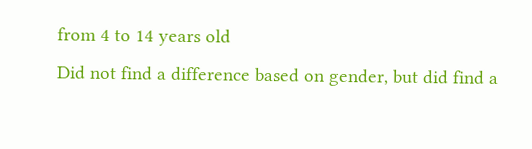from 4 to 14 years old
Did not find a difference based on gender, but did find a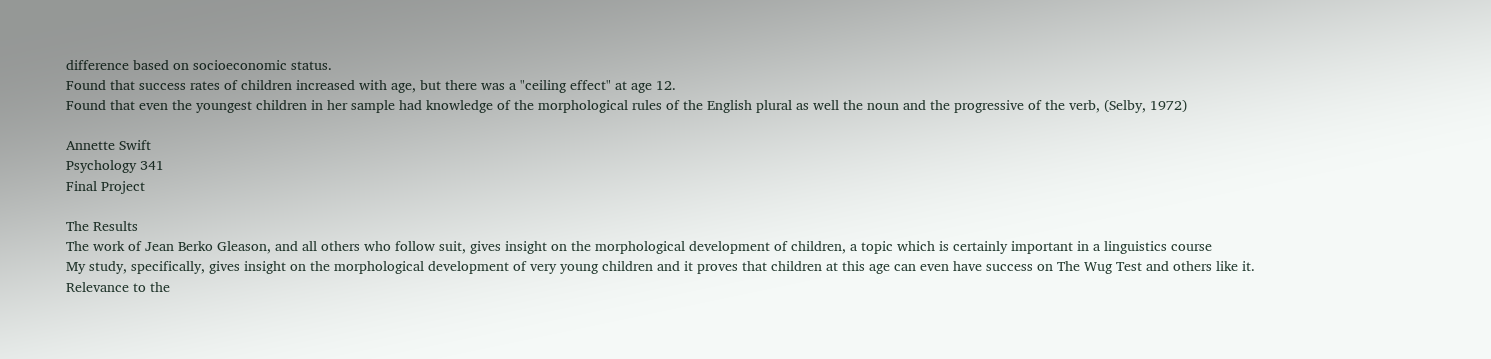difference based on socioeconomic status.
Found that success rates of children increased with age, but there was a "ceiling effect" at age 12.
Found that even the youngest children in her sample had knowledge of the morphological rules of the English plural as well the noun and the progressive of the verb, (Selby, 1972)

Annette Swift
Psychology 341
Final Project

The Results
The work of Jean Berko Gleason, and all others who follow suit, gives insight on the morphological development of children, a topic which is certainly important in a linguistics course
My study, specifically, gives insight on the morphological development of very young children and it proves that children at this age can even have success on The Wug Test and others like it.
Relevance to the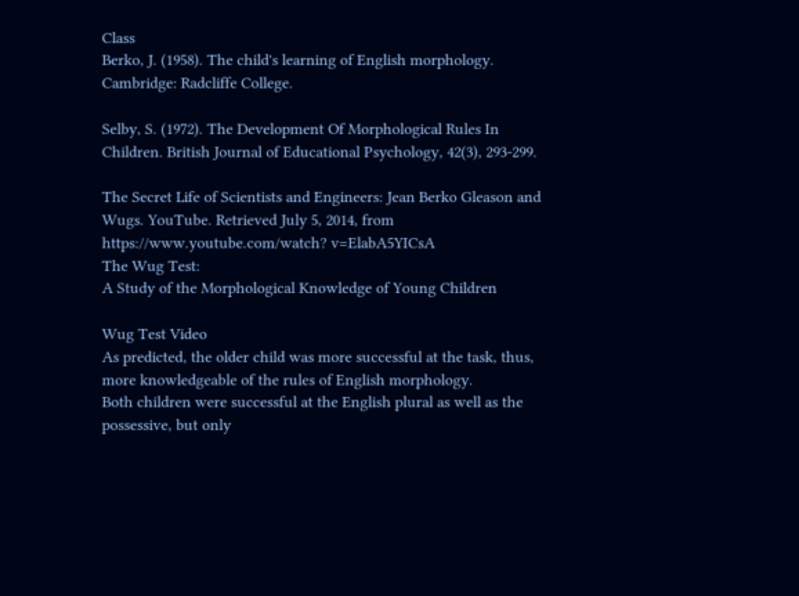Class
Berko, J. (1958). The child's learning of English morphology. Cambridge: Radcliffe College.

Selby, S. (1972). The Development Of Morphological Rules In Children. British Journal of Educational Psychology, 42(3), 293-299.

The Secret Life of Scientists and Engineers: Jean Berko Gleason and Wugs. YouTube. Retrieved July 5, 2014, from https://www.youtube.com/watch? v=ElabA5YICsA
The Wug Test:
A Study of the Morphological Knowledge of Young Children

Wug Test Video
As predicted, the older child was more successful at the task, thus, more knowledgeable of the rules of English morphology.
Both children were successful at the English plural as well as the possessive, but only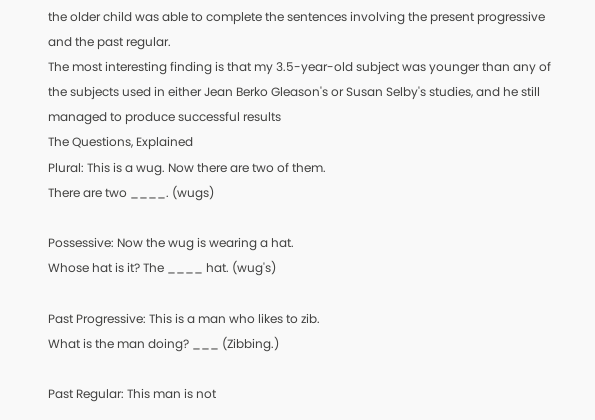the older child was able to complete the sentences involving the present progressive and the past regular.
The most interesting finding is that my 3.5-year-old subject was younger than any of the subjects used in either Jean Berko Gleason's or Susan Selby's studies, and he still managed to produce successful results
The Questions, Explained
Plural: This is a wug. Now there are two of them.
There are two ____. (wugs)

Possessive: Now the wug is wearing a hat.
Whose hat is it? The ____ hat. (wug's)

Past Progressive: This is a man who likes to zib.
What is the man doing? ___ (Zibbing.)

Past Regular: This man is not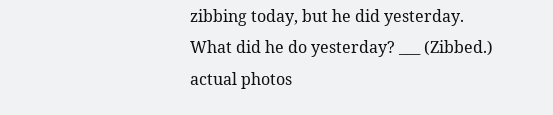zibbing today, but he did yesterday.
What did he do yesterday? ___ (Zibbed.)
actual photos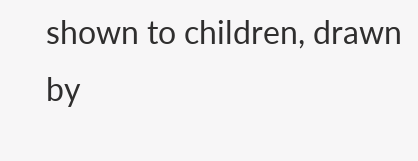shown to children, drawn by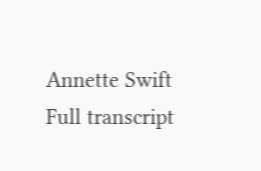Annette Swift
Full transcript